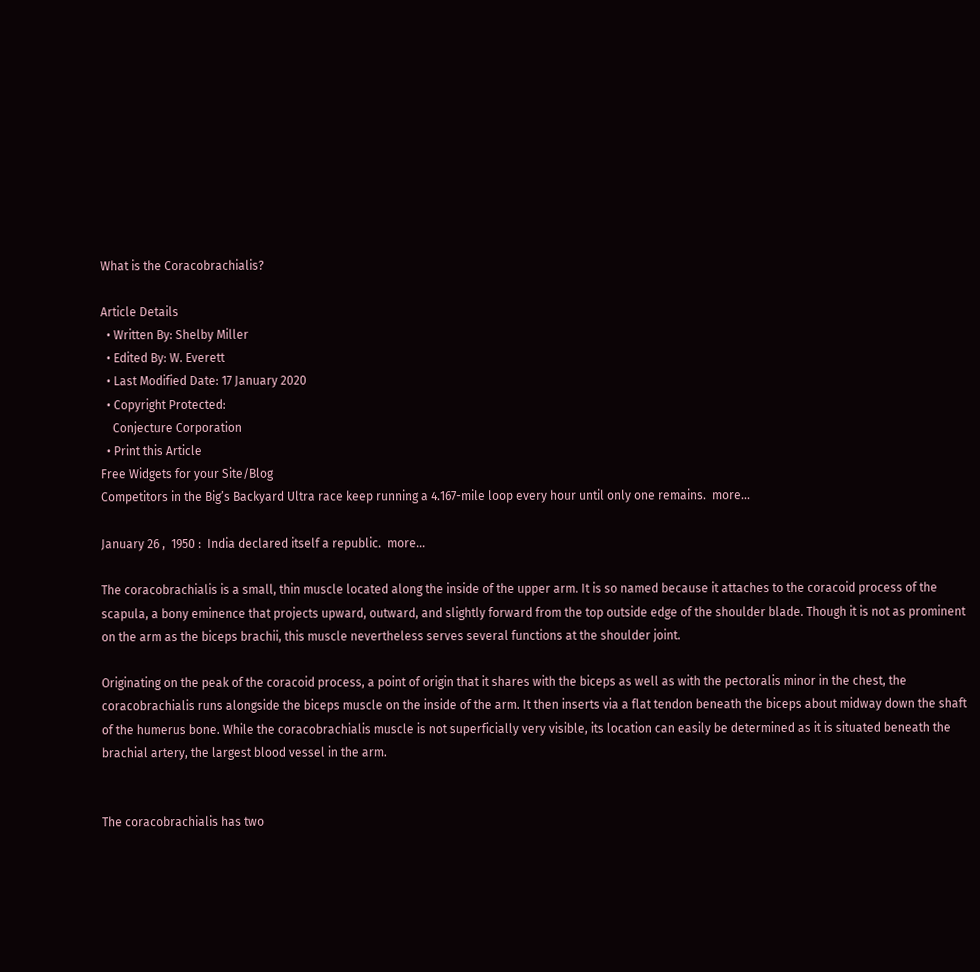What is the Coracobrachialis?

Article Details
  • Written By: Shelby Miller
  • Edited By: W. Everett
  • Last Modified Date: 17 January 2020
  • Copyright Protected:
    Conjecture Corporation
  • Print this Article
Free Widgets for your Site/Blog
Competitors in the Big’s Backyard Ultra race keep running a 4.167-mile loop every hour until only one remains.  more...

January 26 ,  1950 :  India declared itself a republic.  more...

The coracobrachialis is a small, thin muscle located along the inside of the upper arm. It is so named because it attaches to the coracoid process of the scapula, a bony eminence that projects upward, outward, and slightly forward from the top outside edge of the shoulder blade. Though it is not as prominent on the arm as the biceps brachii, this muscle nevertheless serves several functions at the shoulder joint.

Originating on the peak of the coracoid process, a point of origin that it shares with the biceps as well as with the pectoralis minor in the chest, the coracobrachialis runs alongside the biceps muscle on the inside of the arm. It then inserts via a flat tendon beneath the biceps about midway down the shaft of the humerus bone. While the coracobrachialis muscle is not superficially very visible, its location can easily be determined as it is situated beneath the brachial artery, the largest blood vessel in the arm.


The coracobrachialis has two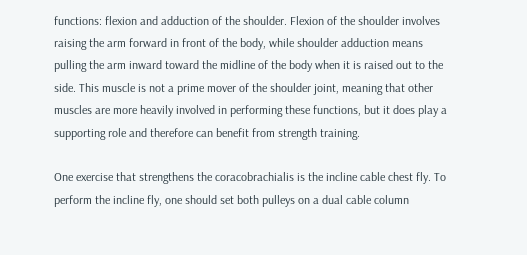functions: flexion and adduction of the shoulder. Flexion of the shoulder involves raising the arm forward in front of the body, while shoulder adduction means pulling the arm inward toward the midline of the body when it is raised out to the side. This muscle is not a prime mover of the shoulder joint, meaning that other muscles are more heavily involved in performing these functions, but it does play a supporting role and therefore can benefit from strength training.

One exercise that strengthens the coracobrachialis is the incline cable chest fly. To perform the incline fly, one should set both pulleys on a dual cable column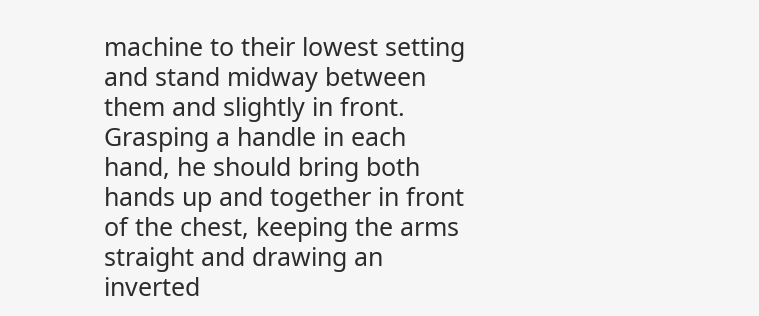machine to their lowest setting and stand midway between them and slightly in front. Grasping a handle in each hand, he should bring both hands up and together in front of the chest, keeping the arms straight and drawing an inverted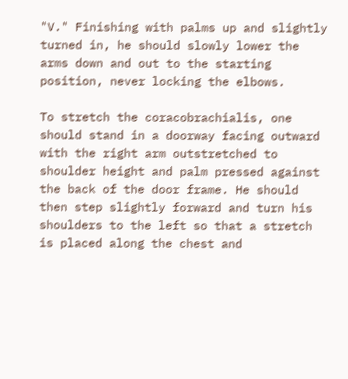"V." Finishing with palms up and slightly turned in, he should slowly lower the arms down and out to the starting position, never locking the elbows.

To stretch the coracobrachialis, one should stand in a doorway facing outward with the right arm outstretched to shoulder height and palm pressed against the back of the door frame. He should then step slightly forward and turn his shoulders to the left so that a stretch is placed along the chest and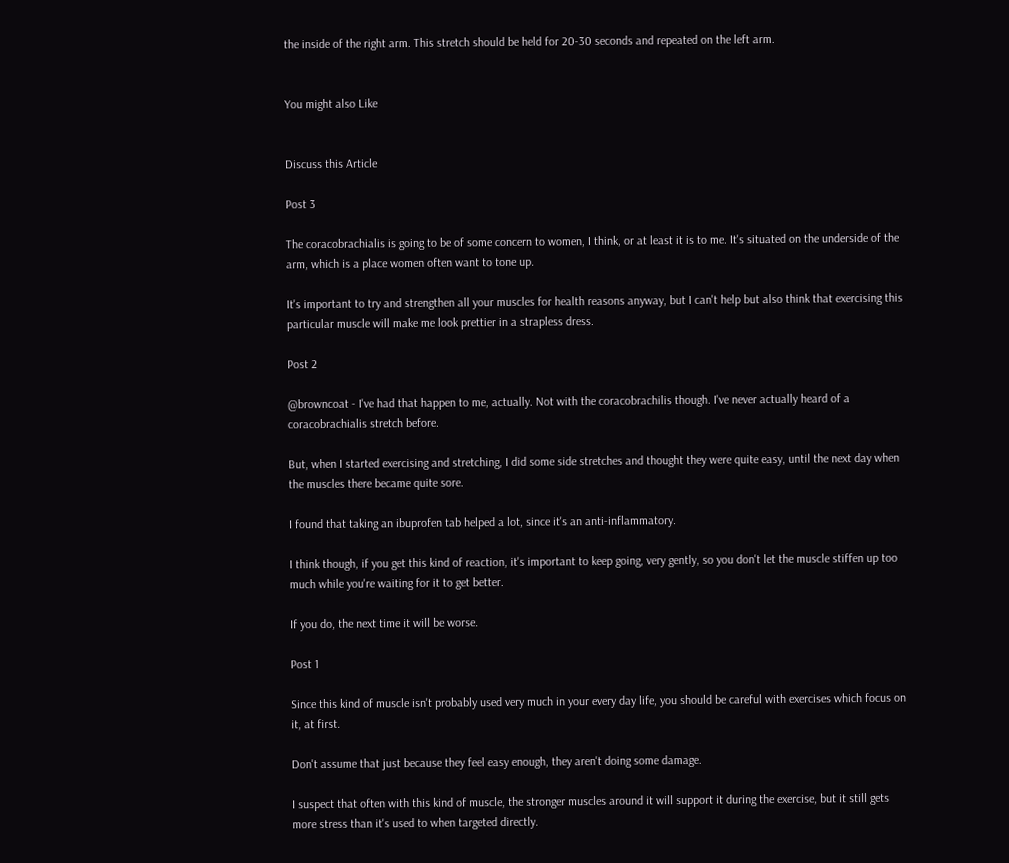the inside of the right arm. This stretch should be held for 20-30 seconds and repeated on the left arm.


You might also Like


Discuss this Article

Post 3

The coracobrachialis is going to be of some concern to women, I think, or at least it is to me. It's situated on the underside of the arm, which is a place women often want to tone up.

It's important to try and strengthen all your muscles for health reasons anyway, but I can't help but also think that exercising this particular muscle will make me look prettier in a strapless dress.

Post 2

@browncoat - I've had that happen to me, actually. Not with the coracobrachilis though. I've never actually heard of a coracobrachialis stretch before.

But, when I started exercising and stretching, I did some side stretches and thought they were quite easy, until the next day when the muscles there became quite sore.

I found that taking an ibuprofen tab helped a lot, since it's an anti-inflammatory.

I think though, if you get this kind of reaction, it's important to keep going, very gently, so you don't let the muscle stiffen up too much while you're waiting for it to get better.

If you do, the next time it will be worse.

Post 1

Since this kind of muscle isn't probably used very much in your every day life, you should be careful with exercises which focus on it, at first.

Don't assume that just because they feel easy enough, they aren't doing some damage.

I suspect that often with this kind of muscle, the stronger muscles around it will support it during the exercise, but it still gets more stress than it's used to when targeted directly.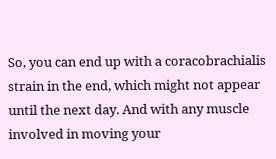So, you can end up with a coracobrachialis strain in the end, which might not appear until the next day. And with any muscle involved in moving your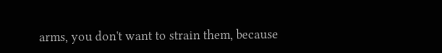arms, you don't want to strain them, because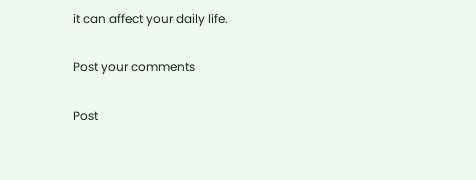it can affect your daily life.

Post your comments

Post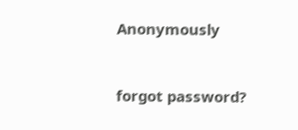Anonymously


forgot password?